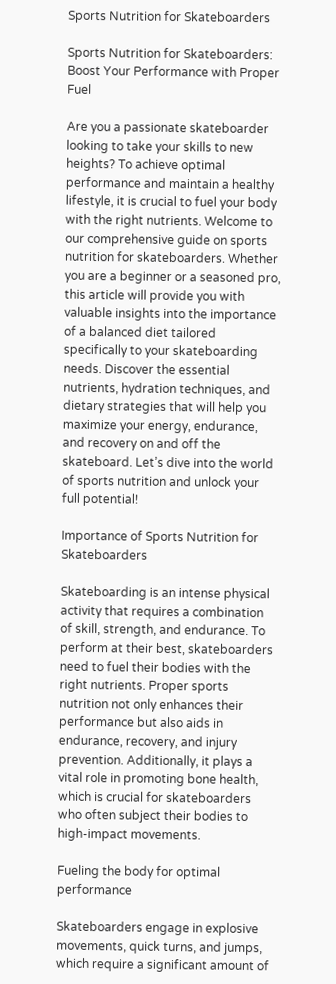Sports Nutrition for Skateboarders

Sports Nutrition for Skateboarders: Boost Your Performance with Proper Fuel

Are you a passionate skateboarder looking to take your skills to new heights? To achieve optimal performance and maintain a healthy lifestyle, it is crucial to fuel your body with the right nutrients. Welcome to our comprehensive guide on sports nutrition for skateboarders. Whether you are a beginner or a seasoned pro, this article will provide you with valuable insights into the importance of a balanced diet tailored specifically to your skateboarding needs. Discover the essential nutrients, hydration techniques, and dietary strategies that will help you maximize your energy, endurance, and recovery on and off the skateboard. Let’s dive into the world of sports nutrition and unlock your full potential!

Importance of Sports Nutrition for Skateboarders

Skateboarding is an intense physical activity that requires a combination of skill, strength, and endurance. To perform at their best, skateboarders need to fuel their bodies with the right nutrients. Proper sports nutrition not only enhances their performance but also aids in endurance, recovery, and injury prevention. Additionally, it plays a vital role in promoting bone health, which is crucial for skateboarders who often subject their bodies to high-impact movements.

Fueling the body for optimal performance

Skateboarders engage in explosive movements, quick turns, and jumps, which require a significant amount of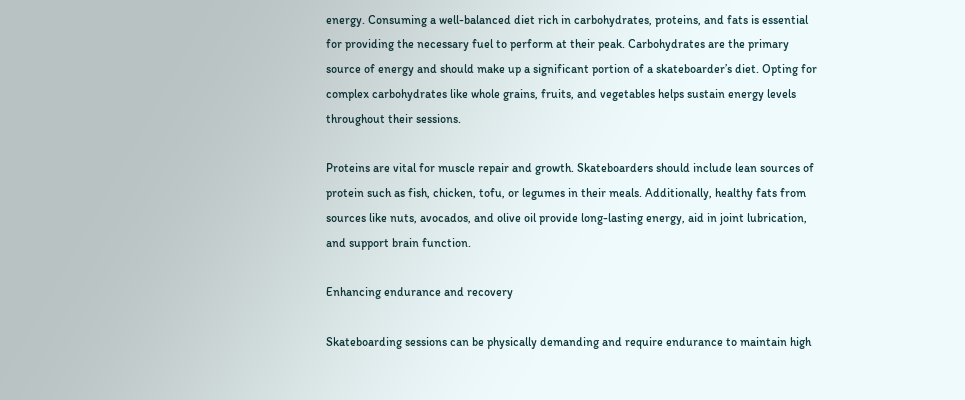energy. Consuming a well-balanced diet rich in carbohydrates, proteins, and fats is essential for providing the necessary fuel to perform at their peak. Carbohydrates are the primary source of energy and should make up a significant portion of a skateboarder’s diet. Opting for complex carbohydrates like whole grains, fruits, and vegetables helps sustain energy levels throughout their sessions.

Proteins are vital for muscle repair and growth. Skateboarders should include lean sources of protein such as fish, chicken, tofu, or legumes in their meals. Additionally, healthy fats from sources like nuts, avocados, and olive oil provide long-lasting energy, aid in joint lubrication, and support brain function.

Enhancing endurance and recovery

Skateboarding sessions can be physically demanding and require endurance to maintain high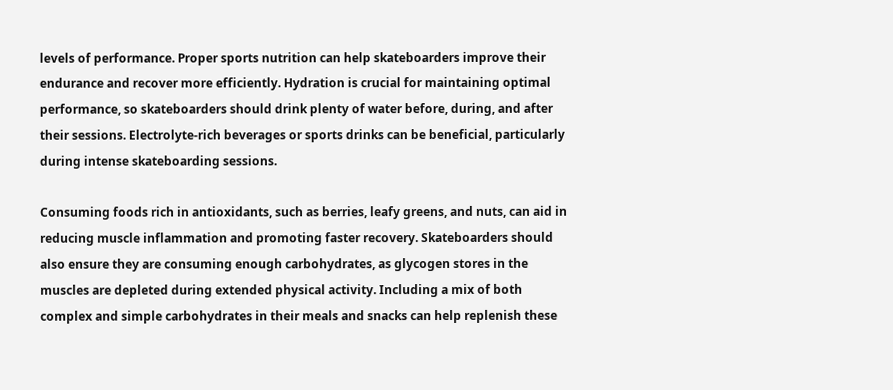levels of performance. Proper sports nutrition can help skateboarders improve their endurance and recover more efficiently. Hydration is crucial for maintaining optimal performance, so skateboarders should drink plenty of water before, during, and after their sessions. Electrolyte-rich beverages or sports drinks can be beneficial, particularly during intense skateboarding sessions.

Consuming foods rich in antioxidants, such as berries, leafy greens, and nuts, can aid in reducing muscle inflammation and promoting faster recovery. Skateboarders should also ensure they are consuming enough carbohydrates, as glycogen stores in the muscles are depleted during extended physical activity. Including a mix of both complex and simple carbohydrates in their meals and snacks can help replenish these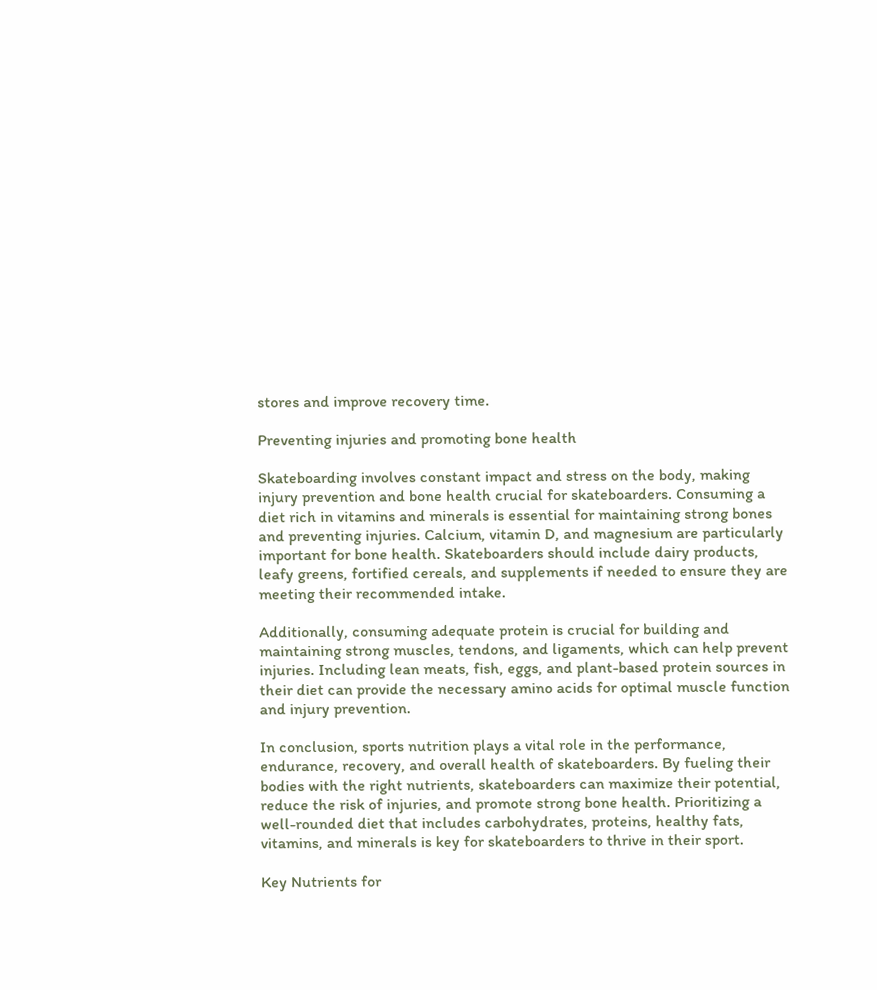stores and improve recovery time.

Preventing injuries and promoting bone health

Skateboarding involves constant impact and stress on the body, making injury prevention and bone health crucial for skateboarders. Consuming a diet rich in vitamins and minerals is essential for maintaining strong bones and preventing injuries. Calcium, vitamin D, and magnesium are particularly important for bone health. Skateboarders should include dairy products, leafy greens, fortified cereals, and supplements if needed to ensure they are meeting their recommended intake.

Additionally, consuming adequate protein is crucial for building and maintaining strong muscles, tendons, and ligaments, which can help prevent injuries. Including lean meats, fish, eggs, and plant-based protein sources in their diet can provide the necessary amino acids for optimal muscle function and injury prevention.

In conclusion, sports nutrition plays a vital role in the performance, endurance, recovery, and overall health of skateboarders. By fueling their bodies with the right nutrients, skateboarders can maximize their potential, reduce the risk of injuries, and promote strong bone health. Prioritizing a well-rounded diet that includes carbohydrates, proteins, healthy fats, vitamins, and minerals is key for skateboarders to thrive in their sport.

Key Nutrients for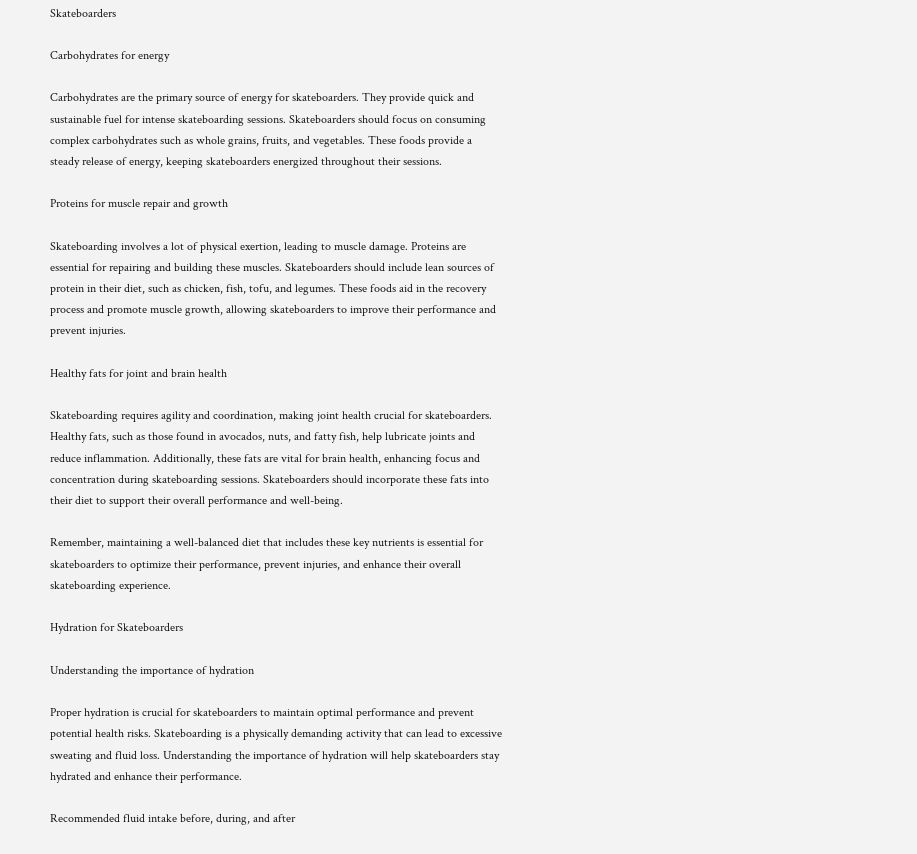Skateboarders

Carbohydrates for energy

Carbohydrates are the primary source of energy for skateboarders. They provide quick and sustainable fuel for intense skateboarding sessions. Skateboarders should focus on consuming complex carbohydrates such as whole grains, fruits, and vegetables. These foods provide a steady release of energy, keeping skateboarders energized throughout their sessions.

Proteins for muscle repair and growth

Skateboarding involves a lot of physical exertion, leading to muscle damage. Proteins are essential for repairing and building these muscles. Skateboarders should include lean sources of protein in their diet, such as chicken, fish, tofu, and legumes. These foods aid in the recovery process and promote muscle growth, allowing skateboarders to improve their performance and prevent injuries.

Healthy fats for joint and brain health

Skateboarding requires agility and coordination, making joint health crucial for skateboarders. Healthy fats, such as those found in avocados, nuts, and fatty fish, help lubricate joints and reduce inflammation. Additionally, these fats are vital for brain health, enhancing focus and concentration during skateboarding sessions. Skateboarders should incorporate these fats into their diet to support their overall performance and well-being.

Remember, maintaining a well-balanced diet that includes these key nutrients is essential for skateboarders to optimize their performance, prevent injuries, and enhance their overall skateboarding experience.

Hydration for Skateboarders

Understanding the importance of hydration

Proper hydration is crucial for skateboarders to maintain optimal performance and prevent potential health risks. Skateboarding is a physically demanding activity that can lead to excessive sweating and fluid loss. Understanding the importance of hydration will help skateboarders stay hydrated and enhance their performance.

Recommended fluid intake before, during, and after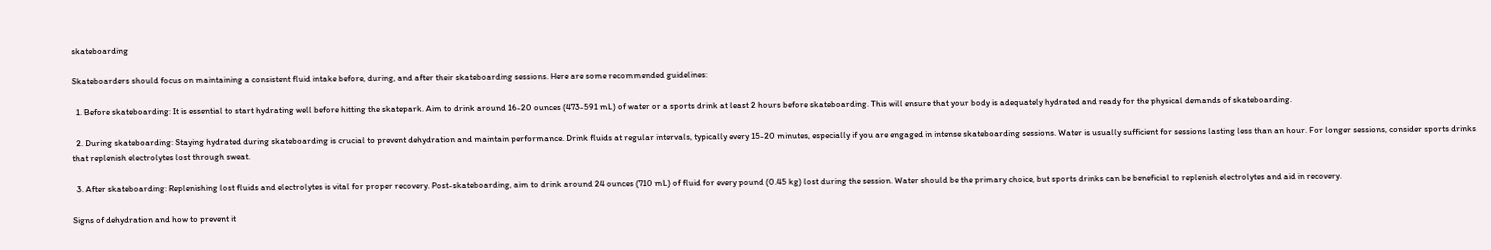skateboarding

Skateboarders should focus on maintaining a consistent fluid intake before, during, and after their skateboarding sessions. Here are some recommended guidelines:

  1. Before skateboarding: It is essential to start hydrating well before hitting the skatepark. Aim to drink around 16-20 ounces (473-591 mL) of water or a sports drink at least 2 hours before skateboarding. This will ensure that your body is adequately hydrated and ready for the physical demands of skateboarding.

  2. During skateboarding: Staying hydrated during skateboarding is crucial to prevent dehydration and maintain performance. Drink fluids at regular intervals, typically every 15-20 minutes, especially if you are engaged in intense skateboarding sessions. Water is usually sufficient for sessions lasting less than an hour. For longer sessions, consider sports drinks that replenish electrolytes lost through sweat.

  3. After skateboarding: Replenishing lost fluids and electrolytes is vital for proper recovery. Post-skateboarding, aim to drink around 24 ounces (710 mL) of fluid for every pound (0.45 kg) lost during the session. Water should be the primary choice, but sports drinks can be beneficial to replenish electrolytes and aid in recovery.

Signs of dehydration and how to prevent it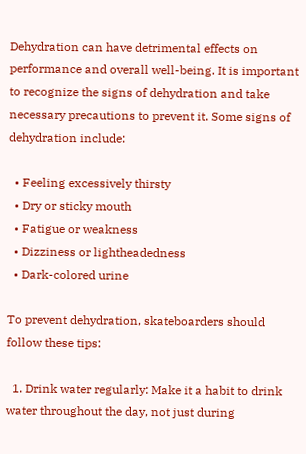Dehydration can have detrimental effects on performance and overall well-being. It is important to recognize the signs of dehydration and take necessary precautions to prevent it. Some signs of dehydration include:

  • Feeling excessively thirsty
  • Dry or sticky mouth
  • Fatigue or weakness
  • Dizziness or lightheadedness
  • Dark-colored urine

To prevent dehydration, skateboarders should follow these tips:

  1. Drink water regularly: Make it a habit to drink water throughout the day, not just during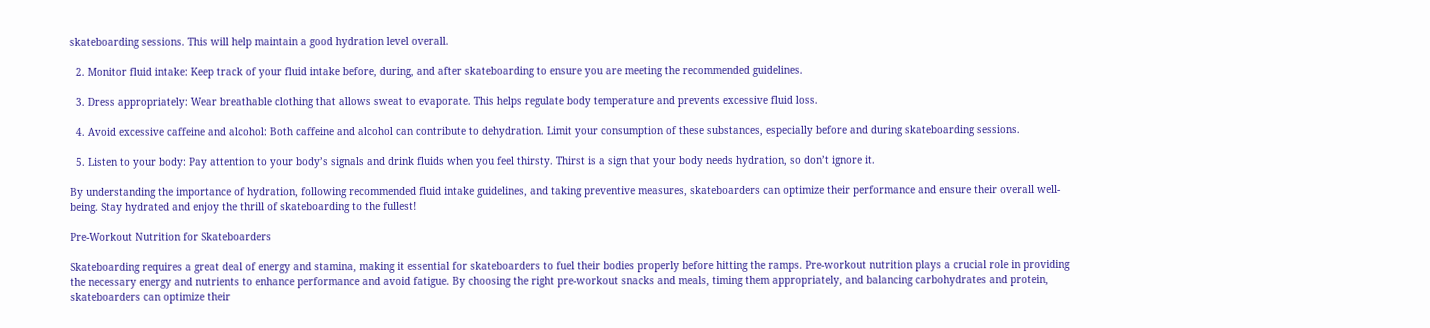skateboarding sessions. This will help maintain a good hydration level overall.

  2. Monitor fluid intake: Keep track of your fluid intake before, during, and after skateboarding to ensure you are meeting the recommended guidelines.

  3. Dress appropriately: Wear breathable clothing that allows sweat to evaporate. This helps regulate body temperature and prevents excessive fluid loss.

  4. Avoid excessive caffeine and alcohol: Both caffeine and alcohol can contribute to dehydration. Limit your consumption of these substances, especially before and during skateboarding sessions.

  5. Listen to your body: Pay attention to your body’s signals and drink fluids when you feel thirsty. Thirst is a sign that your body needs hydration, so don’t ignore it.

By understanding the importance of hydration, following recommended fluid intake guidelines, and taking preventive measures, skateboarders can optimize their performance and ensure their overall well-being. Stay hydrated and enjoy the thrill of skateboarding to the fullest!

Pre-Workout Nutrition for Skateboarders

Skateboarding requires a great deal of energy and stamina, making it essential for skateboarders to fuel their bodies properly before hitting the ramps. Pre-workout nutrition plays a crucial role in providing the necessary energy and nutrients to enhance performance and avoid fatigue. By choosing the right pre-workout snacks and meals, timing them appropriately, and balancing carbohydrates and protein, skateboarders can optimize their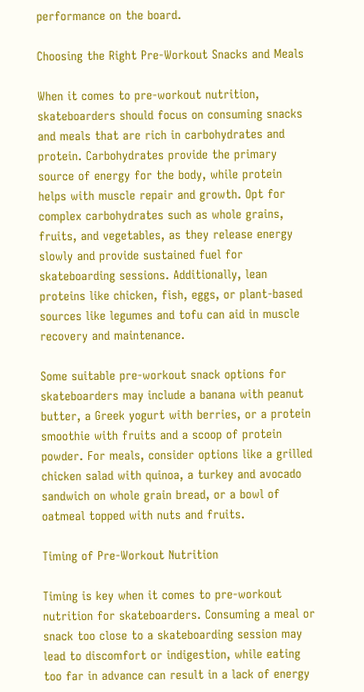performance on the board.

Choosing the Right Pre-Workout Snacks and Meals

When it comes to pre-workout nutrition, skateboarders should focus on consuming snacks and meals that are rich in carbohydrates and protein. Carbohydrates provide the primary source of energy for the body, while protein helps with muscle repair and growth. Opt for complex carbohydrates such as whole grains, fruits, and vegetables, as they release energy slowly and provide sustained fuel for skateboarding sessions. Additionally, lean proteins like chicken, fish, eggs, or plant-based sources like legumes and tofu can aid in muscle recovery and maintenance.

Some suitable pre-workout snack options for skateboarders may include a banana with peanut butter, a Greek yogurt with berries, or a protein smoothie with fruits and a scoop of protein powder. For meals, consider options like a grilled chicken salad with quinoa, a turkey and avocado sandwich on whole grain bread, or a bowl of oatmeal topped with nuts and fruits.

Timing of Pre-Workout Nutrition

Timing is key when it comes to pre-workout nutrition for skateboarders. Consuming a meal or snack too close to a skateboarding session may lead to discomfort or indigestion, while eating too far in advance can result in a lack of energy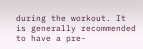during the workout. It is generally recommended to have a pre-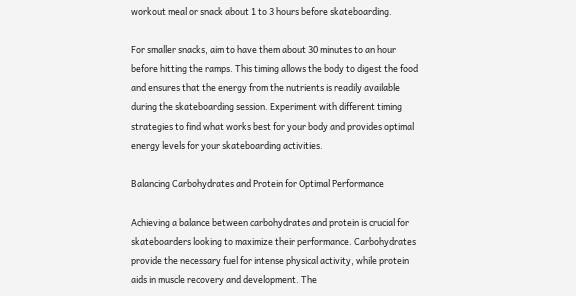workout meal or snack about 1 to 3 hours before skateboarding.

For smaller snacks, aim to have them about 30 minutes to an hour before hitting the ramps. This timing allows the body to digest the food and ensures that the energy from the nutrients is readily available during the skateboarding session. Experiment with different timing strategies to find what works best for your body and provides optimal energy levels for your skateboarding activities.

Balancing Carbohydrates and Protein for Optimal Performance

Achieving a balance between carbohydrates and protein is crucial for skateboarders looking to maximize their performance. Carbohydrates provide the necessary fuel for intense physical activity, while protein aids in muscle recovery and development. The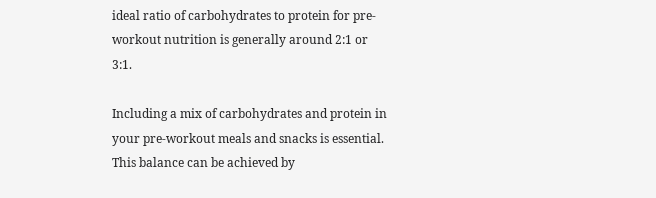ideal ratio of carbohydrates to protein for pre-workout nutrition is generally around 2:1 or 3:1.

Including a mix of carbohydrates and protein in your pre-workout meals and snacks is essential. This balance can be achieved by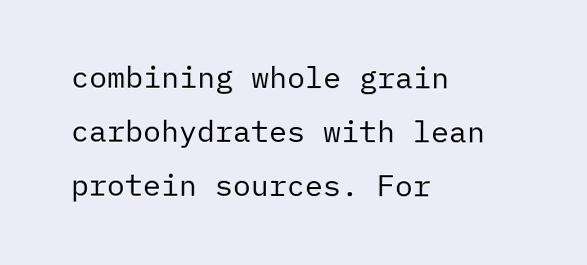combining whole grain carbohydrates with lean protein sources. For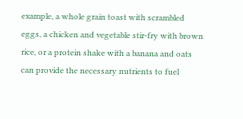example, a whole grain toast with scrambled eggs, a chicken and vegetable stir-fry with brown rice, or a protein shake with a banana and oats can provide the necessary nutrients to fuel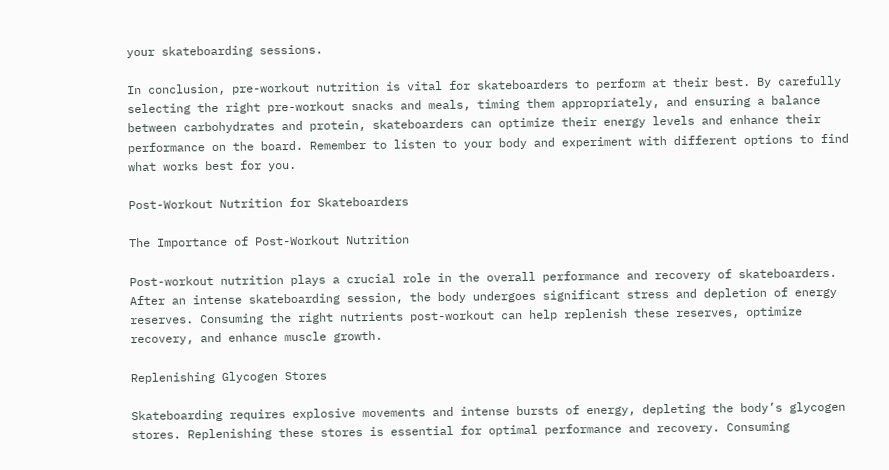your skateboarding sessions.

In conclusion, pre-workout nutrition is vital for skateboarders to perform at their best. By carefully selecting the right pre-workout snacks and meals, timing them appropriately, and ensuring a balance between carbohydrates and protein, skateboarders can optimize their energy levels and enhance their performance on the board. Remember to listen to your body and experiment with different options to find what works best for you.

Post-Workout Nutrition for Skateboarders

The Importance of Post-Workout Nutrition

Post-workout nutrition plays a crucial role in the overall performance and recovery of skateboarders. After an intense skateboarding session, the body undergoes significant stress and depletion of energy reserves. Consuming the right nutrients post-workout can help replenish these reserves, optimize recovery, and enhance muscle growth.

Replenishing Glycogen Stores

Skateboarding requires explosive movements and intense bursts of energy, depleting the body’s glycogen stores. Replenishing these stores is essential for optimal performance and recovery. Consuming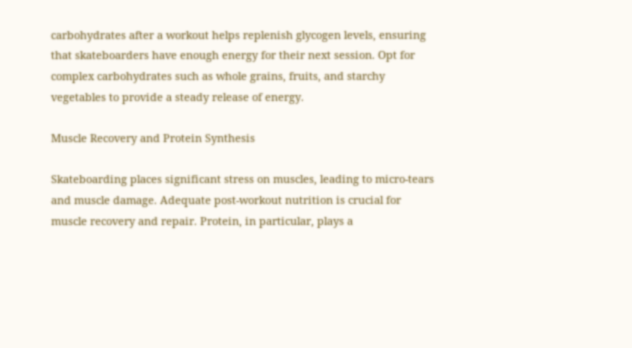carbohydrates after a workout helps replenish glycogen levels, ensuring that skateboarders have enough energy for their next session. Opt for complex carbohydrates such as whole grains, fruits, and starchy vegetables to provide a steady release of energy.

Muscle Recovery and Protein Synthesis

Skateboarding places significant stress on muscles, leading to micro-tears and muscle damage. Adequate post-workout nutrition is crucial for muscle recovery and repair. Protein, in particular, plays a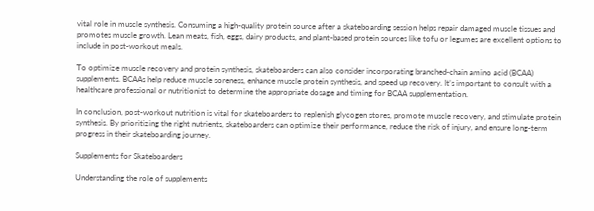vital role in muscle synthesis. Consuming a high-quality protein source after a skateboarding session helps repair damaged muscle tissues and promotes muscle growth. Lean meats, fish, eggs, dairy products, and plant-based protein sources like tofu or legumes are excellent options to include in post-workout meals.

To optimize muscle recovery and protein synthesis, skateboarders can also consider incorporating branched-chain amino acid (BCAA) supplements. BCAAs help reduce muscle soreness, enhance muscle protein synthesis, and speed up recovery. It’s important to consult with a healthcare professional or nutritionist to determine the appropriate dosage and timing for BCAA supplementation.

In conclusion, post-workout nutrition is vital for skateboarders to replenish glycogen stores, promote muscle recovery, and stimulate protein synthesis. By prioritizing the right nutrients, skateboarders can optimize their performance, reduce the risk of injury, and ensure long-term progress in their skateboarding journey.

Supplements for Skateboarders

Understanding the role of supplements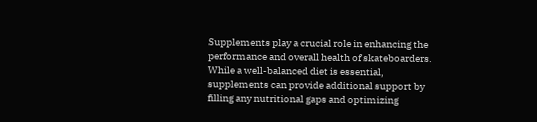Supplements play a crucial role in enhancing the performance and overall health of skateboarders. While a well-balanced diet is essential, supplements can provide additional support by filling any nutritional gaps and optimizing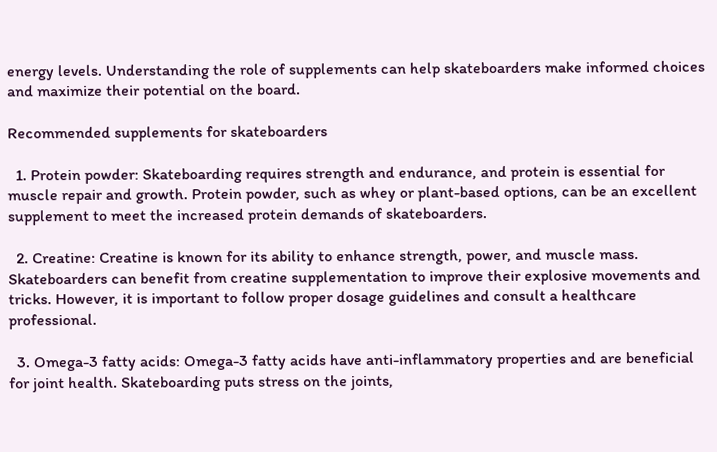energy levels. Understanding the role of supplements can help skateboarders make informed choices and maximize their potential on the board.

Recommended supplements for skateboarders

  1. Protein powder: Skateboarding requires strength and endurance, and protein is essential for muscle repair and growth. Protein powder, such as whey or plant-based options, can be an excellent supplement to meet the increased protein demands of skateboarders.

  2. Creatine: Creatine is known for its ability to enhance strength, power, and muscle mass. Skateboarders can benefit from creatine supplementation to improve their explosive movements and tricks. However, it is important to follow proper dosage guidelines and consult a healthcare professional.

  3. Omega-3 fatty acids: Omega-3 fatty acids have anti-inflammatory properties and are beneficial for joint health. Skateboarding puts stress on the joints,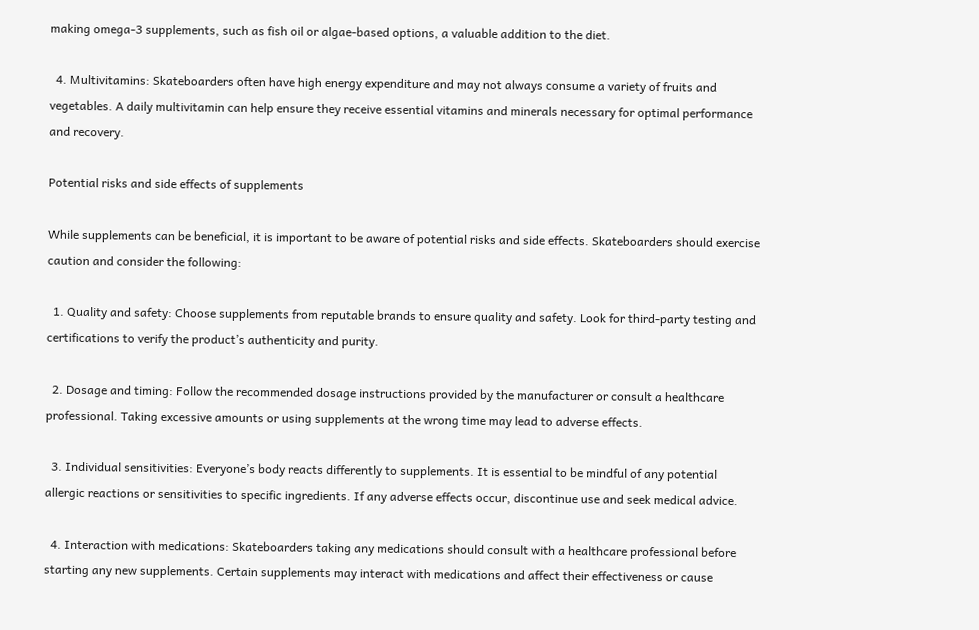making omega-3 supplements, such as fish oil or algae-based options, a valuable addition to the diet.

  4. Multivitamins: Skateboarders often have high energy expenditure and may not always consume a variety of fruits and vegetables. A daily multivitamin can help ensure they receive essential vitamins and minerals necessary for optimal performance and recovery.

Potential risks and side effects of supplements

While supplements can be beneficial, it is important to be aware of potential risks and side effects. Skateboarders should exercise caution and consider the following:

  1. Quality and safety: Choose supplements from reputable brands to ensure quality and safety. Look for third-party testing and certifications to verify the product’s authenticity and purity.

  2. Dosage and timing: Follow the recommended dosage instructions provided by the manufacturer or consult a healthcare professional. Taking excessive amounts or using supplements at the wrong time may lead to adverse effects.

  3. Individual sensitivities: Everyone’s body reacts differently to supplements. It is essential to be mindful of any potential allergic reactions or sensitivities to specific ingredients. If any adverse effects occur, discontinue use and seek medical advice.

  4. Interaction with medications: Skateboarders taking any medications should consult with a healthcare professional before starting any new supplements. Certain supplements may interact with medications and affect their effectiveness or cause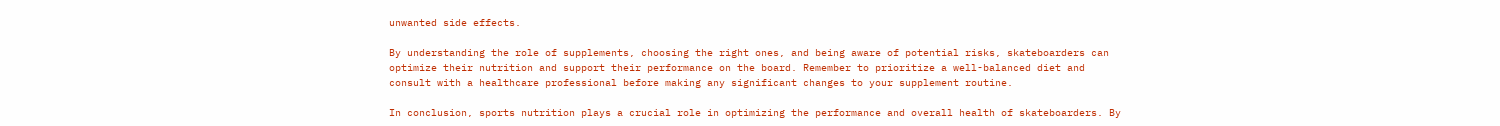unwanted side effects.

By understanding the role of supplements, choosing the right ones, and being aware of potential risks, skateboarders can optimize their nutrition and support their performance on the board. Remember to prioritize a well-balanced diet and consult with a healthcare professional before making any significant changes to your supplement routine.

In conclusion, sports nutrition plays a crucial role in optimizing the performance and overall health of skateboarders. By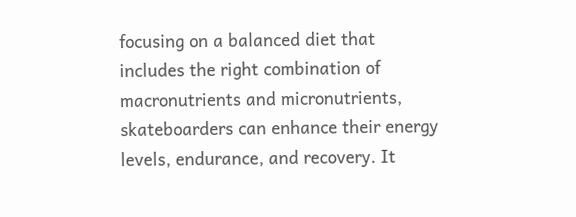focusing on a balanced diet that includes the right combination of macronutrients and micronutrients, skateboarders can enhance their energy levels, endurance, and recovery. It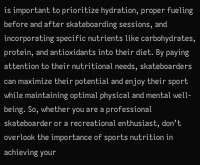is important to prioritize hydration, proper fueling before and after skateboarding sessions, and incorporating specific nutrients like carbohydrates, protein, and antioxidants into their diet. By paying attention to their nutritional needs, skateboarders can maximize their potential and enjoy their sport while maintaining optimal physical and mental well-being. So, whether you are a professional skateboarder or a recreational enthusiast, don’t overlook the importance of sports nutrition in achieving your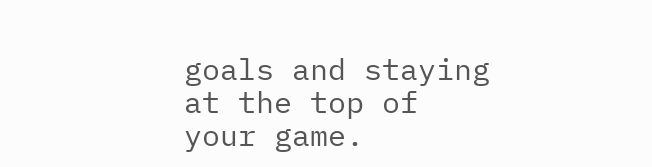goals and staying at the top of your game.